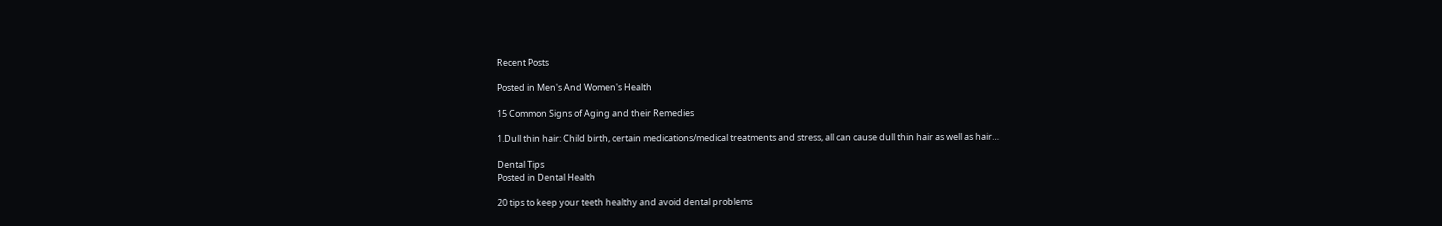Recent Posts

Posted in Men's And Women's Health

15 Common Signs of Aging and their Remedies

1.Dull thin hair: Child birth, certain medications/medical treatments and stress, all can cause dull thin hair as well as hair…

Dental Tips
Posted in Dental Health

20 tips to keep your teeth healthy and avoid dental problems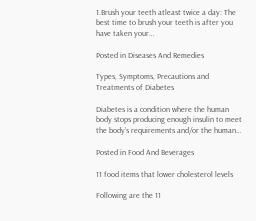1.Brush your teeth atleast twice a day: The best time to brush your teeth is after you have taken your…

Posted in Diseases And Remedies

Types, Symptoms, Precautions and Treatments of Diabetes

Diabetes is a condition where the human body stops producing enough insulin to meet the body’s requirements and/or the human…

Posted in Food And Beverages

11 food items that lower cholesterol levels

Following are the 11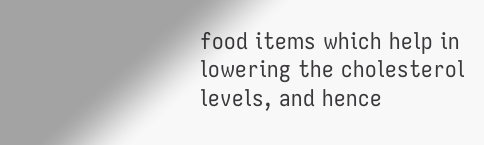food items which help in lowering the cholesterol levels, and hence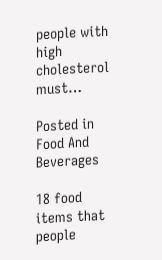people with high cholesterol must…

Posted in Food And Beverages

18 food items that people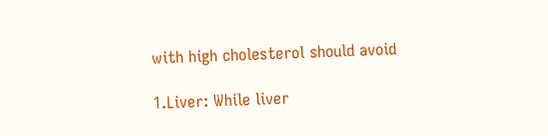with high cholesterol should avoid

1.Liver: While liver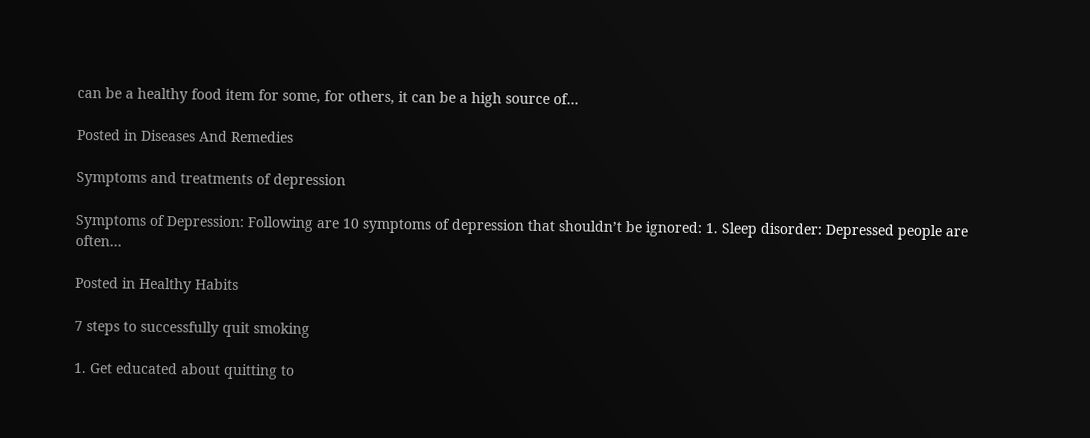can be a healthy food item for some, for others, it can be a high source of…

Posted in Diseases And Remedies

Symptoms and treatments of depression

Symptoms of Depression: Following are 10 symptoms of depression that shouldn’t be ignored: 1. Sleep disorder: Depressed people are often…

Posted in Healthy Habits

7 steps to successfully quit smoking

1. Get educated about quitting to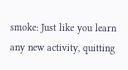smoke: Just like you learn any new activity, quitting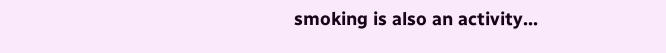smoking is also an activity…